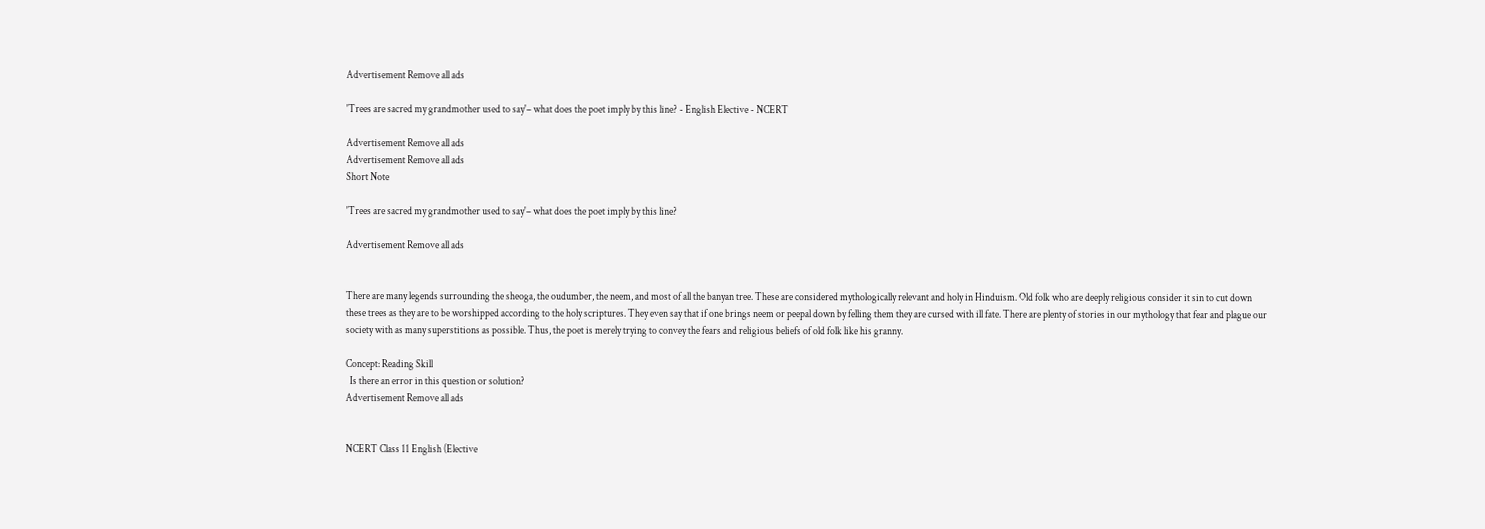Advertisement Remove all ads

'Trees are sacred my grandmother used to say'– what does the poet imply by this line? - English Elective - NCERT

Advertisement Remove all ads
Advertisement Remove all ads
Short Note

'Trees are sacred my grandmother used to say'– what does the poet imply by this line?

Advertisement Remove all ads


There are many legends surrounding the sheoga, the oudumber, the neem, and most of all the banyan tree. These are considered mythologically relevant and holy in Hinduism. Old folk who are deeply religious consider it sin to cut down these trees as they are to be worshipped according to the holy scriptures. They even say that if one brings neem or peepal down by felling them they are cursed with ill fate. There are plenty of stories in our mythology that fear and plague our society with as many superstitions as possible. Thus, the poet is merely trying to convey the fears and religious beliefs of old folk like his granny.

Concept: Reading Skill
  Is there an error in this question or solution?
Advertisement Remove all ads


NCERT Class 11 English (Elective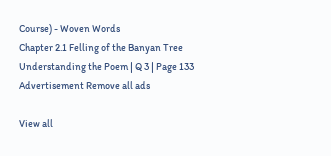Course) - Woven Words
Chapter 2.1 Felling of the Banyan Tree
Understanding the Poem | Q 3 | Page 133
Advertisement Remove all ads

View all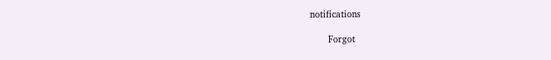notifications

      Forgot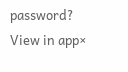password?
View in app×